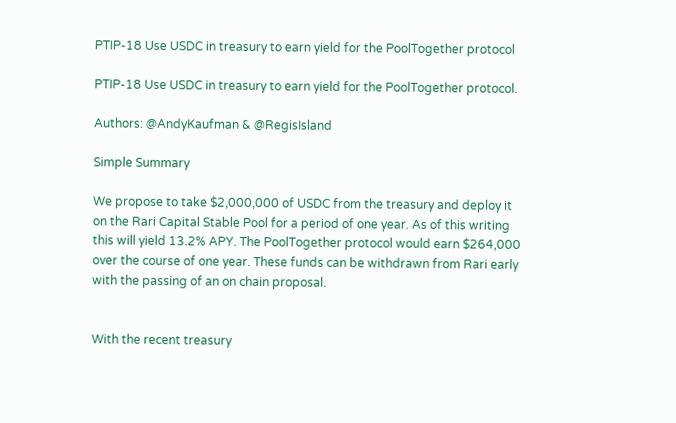PTIP-18 Use USDC in treasury to earn yield for the PoolTogether protocol

PTIP-18 Use USDC in treasury to earn yield for the PoolTogether protocol.

Authors: @AndyKaufman & @RegisIsland

Simple Summary

We propose to take $2,000,000 of USDC from the treasury and deploy it on the Rari Capital Stable Pool for a period of one year. As of this writing this will yield 13.2% APY. The PoolTogether protocol would earn $264,000 over the course of one year. These funds can be withdrawn from Rari early with the passing of an on chain proposal.


With the recent treasury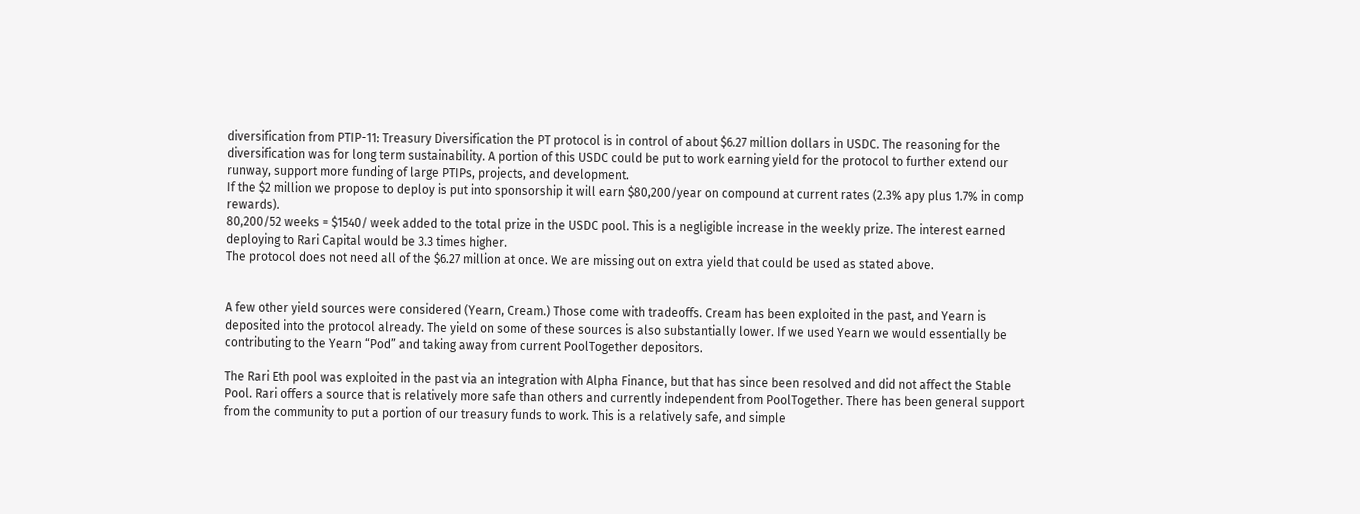diversification from PTIP-11: Treasury Diversification the PT protocol is in control of about $6.27 million dollars in USDC. The reasoning for the diversification was for long term sustainability. A portion of this USDC could be put to work earning yield for the protocol to further extend our runway, support more funding of large PTIPs, projects, and development.
If the $2 million we propose to deploy is put into sponsorship it will earn $80,200/year on compound at current rates (2.3% apy plus 1.7% in comp rewards).
80,200/52 weeks = $1540/ week added to the total prize in the USDC pool. This is a negligible increase in the weekly prize. The interest earned deploying to Rari Capital would be 3.3 times higher.
The protocol does not need all of the $6.27 million at once. We are missing out on extra yield that could be used as stated above.


A few other yield sources were considered (Yearn, Cream.) Those come with tradeoffs. Cream has been exploited in the past, and Yearn is deposited into the protocol already. The yield on some of these sources is also substantially lower. If we used Yearn we would essentially be contributing to the Yearn “Pod” and taking away from current PoolTogether depositors.

The Rari Eth pool was exploited in the past via an integration with Alpha Finance, but that has since been resolved and did not affect the Stable Pool. Rari offers a source that is relatively more safe than others and currently independent from PoolTogether. There has been general support from the community to put a portion of our treasury funds to work. This is a relatively safe, and simple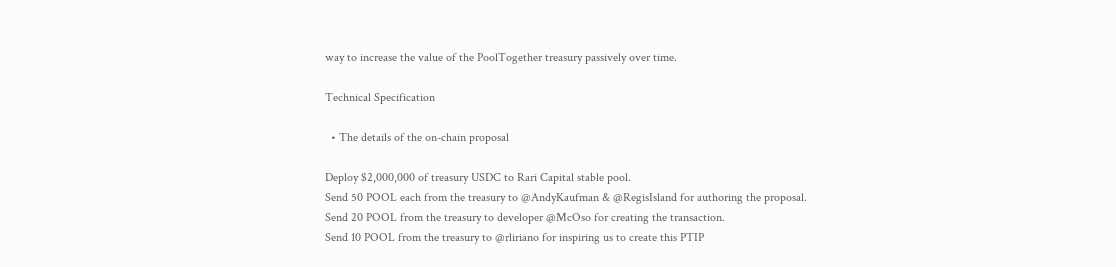way to increase the value of the PoolTogether treasury passively over time.

Technical Specification

  • The details of the on-chain proposal

Deploy $2,000,000 of treasury USDC to Rari Capital stable pool.
Send 50 POOL each from the treasury to @AndyKaufman & @RegisIsland for authoring the proposal.
Send 20 POOL from the treasury to developer @McOso for creating the transaction.
Send 10 POOL from the treasury to @rliriano for inspiring us to create this PTIP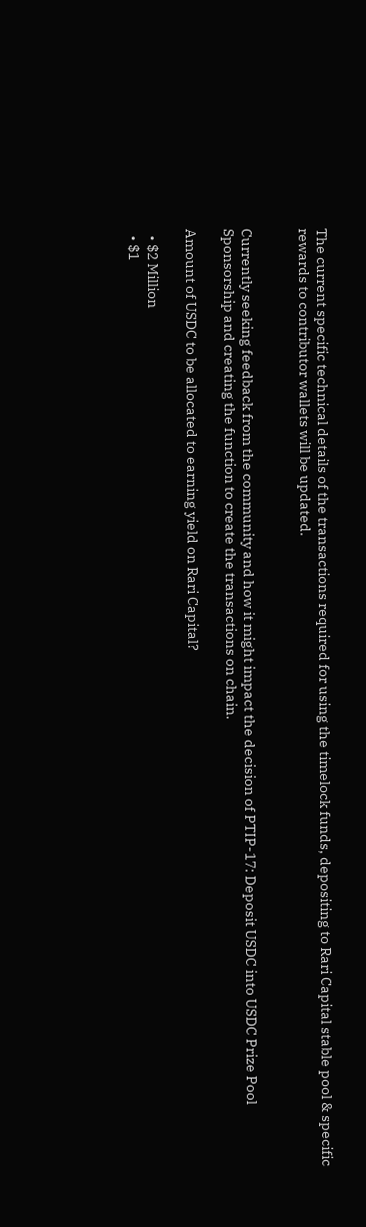The current specific technical details of the transactions required for using the timelock funds, depositing to Rari Capital stable pool & specific rewards to contributor wallets will be updated.


Currently seeking feedback from the community and how it might impact the decision of PTIP-17: Deposit USDC into USDC Prize Pool Sponsorship and creating the function to create the transactions on chain.

Amount of USDC to be allocated to earning yield on Rari Capital?

  • $2 Million
  • $1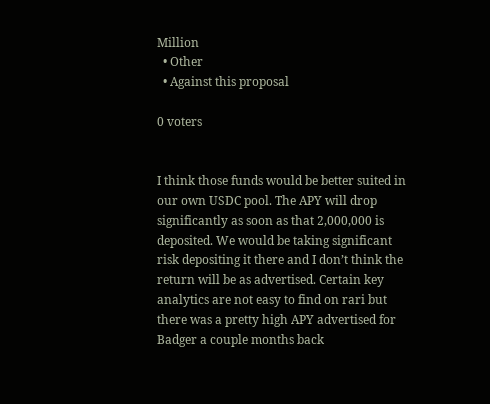Million
  • Other
  • Against this proposal

0 voters


I think those funds would be better suited in our own USDC pool. The APY will drop significantly as soon as that 2,000,000 is deposited. We would be taking significant risk depositing it there and I don’t think the return will be as advertised. Certain key analytics are not easy to find on rari but there was a pretty high APY advertised for Badger a couple months back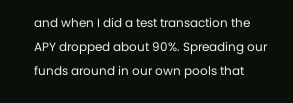and when I did a test transaction the APY dropped about 90%. Spreading our funds around in our own pools that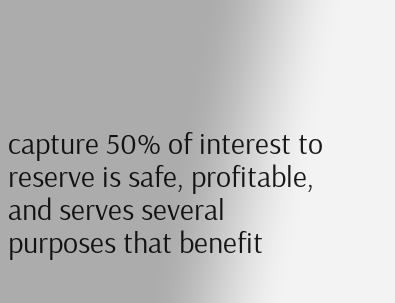capture 50% of interest to reserve is safe, profitable, and serves several purposes that benefit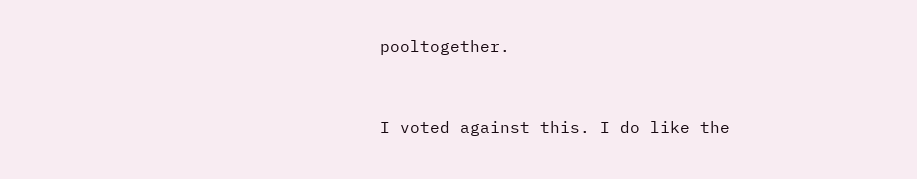pooltogether.


I voted against this. I do like the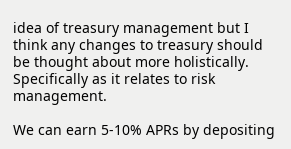idea of treasury management but I think any changes to treasury should be thought about more holistically. Specifically as it relates to risk management.

We can earn 5-10% APRs by depositing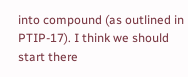into compound (as outlined in PTIP-17). I think we should start there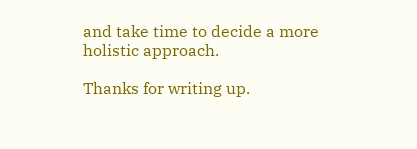and take time to decide a more holistic approach.

Thanks for writing up.